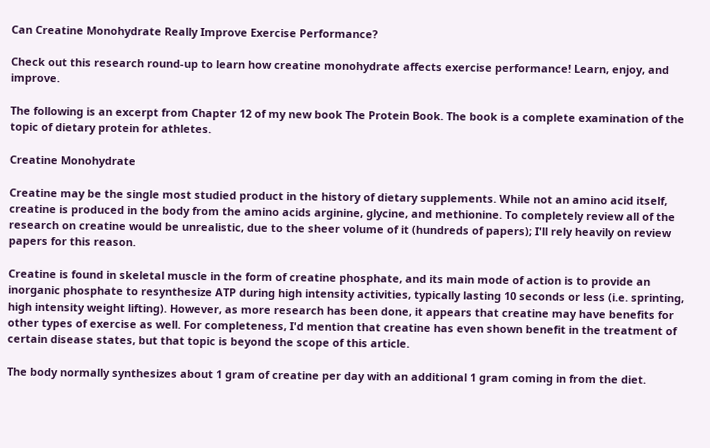Can Creatine Monohydrate Really Improve Exercise Performance?

Check out this research round-up to learn how creatine monohydrate affects exercise performance! Learn, enjoy, and improve.

The following is an excerpt from Chapter 12 of my new book The Protein Book. The book is a complete examination of the topic of dietary protein for athletes.

Creatine Monohydrate

Creatine may be the single most studied product in the history of dietary supplements. While not an amino acid itself, creatine is produced in the body from the amino acids arginine, glycine, and methionine. To completely review all of the research on creatine would be unrealistic, due to the sheer volume of it (hundreds of papers); I'll rely heavily on review papers for this reason.

Creatine is found in skeletal muscle in the form of creatine phosphate, and its main mode of action is to provide an inorganic phosphate to resynthesize ATP during high intensity activities, typically lasting 10 seconds or less (i.e. sprinting, high intensity weight lifting). However, as more research has been done, it appears that creatine may have benefits for other types of exercise as well. For completeness, I'd mention that creatine has even shown benefit in the treatment of certain disease states, but that topic is beyond the scope of this article.

The body normally synthesizes about 1 gram of creatine per day with an additional 1 gram coming in from the diet.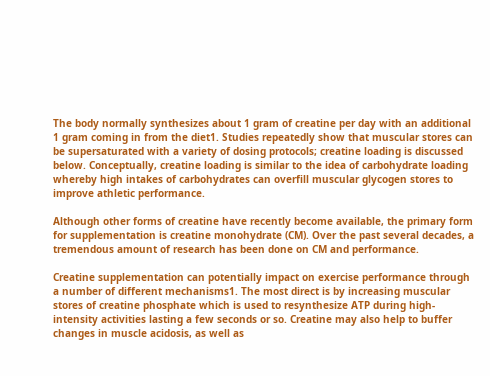The body normally synthesizes about 1 gram of creatine per day with an additional 1 gram coming in from the diet1. Studies repeatedly show that muscular stores can be supersaturated with a variety of dosing protocols; creatine loading is discussed below. Conceptually, creatine loading is similar to the idea of carbohydrate loading whereby high intakes of carbohydrates can overfill muscular glycogen stores to improve athletic performance.

Although other forms of creatine have recently become available, the primary form for supplementation is creatine monohydrate (CM). Over the past several decades, a tremendous amount of research has been done on CM and performance.

Creatine supplementation can potentially impact on exercise performance through a number of different mechanisms1. The most direct is by increasing muscular stores of creatine phosphate which is used to resynthesize ATP during high-intensity activities lasting a few seconds or so. Creatine may also help to buffer changes in muscle acidosis, as well as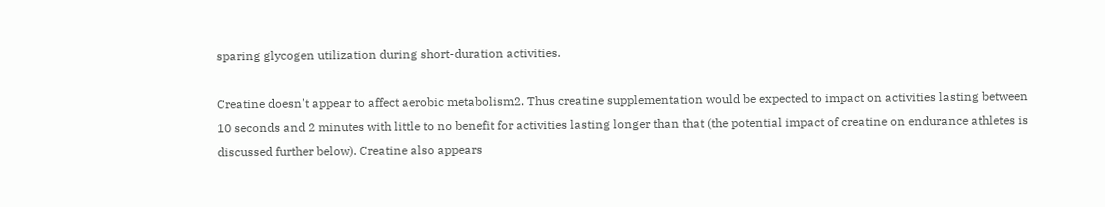sparing glycogen utilization during short-duration activities.

Creatine doesn't appear to affect aerobic metabolism2. Thus creatine supplementation would be expected to impact on activities lasting between 10 seconds and 2 minutes with little to no benefit for activities lasting longer than that (the potential impact of creatine on endurance athletes is discussed further below). Creatine also appears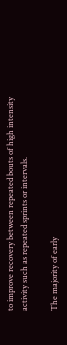to improve recovery between repeated bouts of high intensity activity such as repeated sprints or intervals.

The majority of early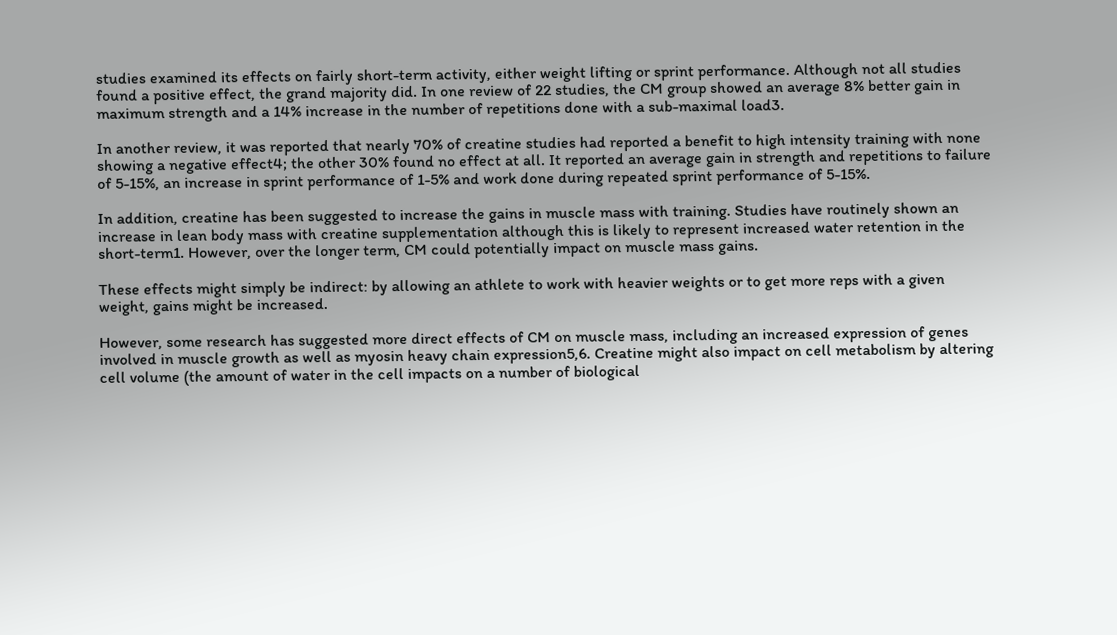studies examined its effects on fairly short-term activity, either weight lifting or sprint performance. Although not all studies found a positive effect, the grand majority did. In one review of 22 studies, the CM group showed an average 8% better gain in maximum strength and a 14% increase in the number of repetitions done with a sub-maximal load3.

In another review, it was reported that nearly 70% of creatine studies had reported a benefit to high intensity training with none showing a negative effect4; the other 30% found no effect at all. It reported an average gain in strength and repetitions to failure of 5-15%, an increase in sprint performance of 1-5% and work done during repeated sprint performance of 5-15%.

In addition, creatine has been suggested to increase the gains in muscle mass with training. Studies have routinely shown an increase in lean body mass with creatine supplementation although this is likely to represent increased water retention in the short-term1. However, over the longer term, CM could potentially impact on muscle mass gains.

These effects might simply be indirect: by allowing an athlete to work with heavier weights or to get more reps with a given weight, gains might be increased.

However, some research has suggested more direct effects of CM on muscle mass, including an increased expression of genes involved in muscle growth as well as myosin heavy chain expression5,6. Creatine might also impact on cell metabolism by altering cell volume (the amount of water in the cell impacts on a number of biological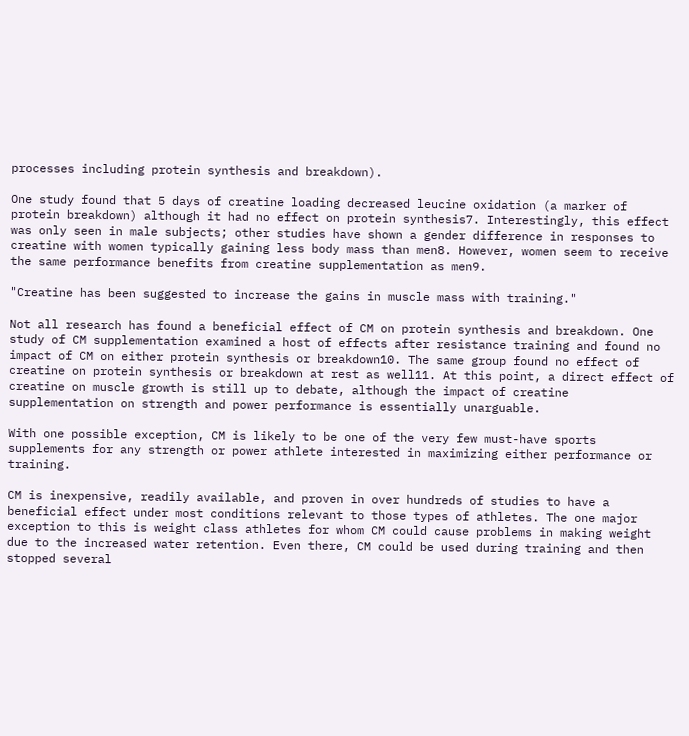processes including protein synthesis and breakdown).

One study found that 5 days of creatine loading decreased leucine oxidation (a marker of protein breakdown) although it had no effect on protein synthesis7. Interestingly, this effect was only seen in male subjects; other studies have shown a gender difference in responses to creatine with women typically gaining less body mass than men8. However, women seem to receive the same performance benefits from creatine supplementation as men9.

"Creatine has been suggested to increase the gains in muscle mass with training."

Not all research has found a beneficial effect of CM on protein synthesis and breakdown. One study of CM supplementation examined a host of effects after resistance training and found no impact of CM on either protein synthesis or breakdown10. The same group found no effect of creatine on protein synthesis or breakdown at rest as well11. At this point, a direct effect of creatine on muscle growth is still up to debate, although the impact of creatine supplementation on strength and power performance is essentially unarguable.

With one possible exception, CM is likely to be one of the very few must-have sports supplements for any strength or power athlete interested in maximizing either performance or training.

CM is inexpensive, readily available, and proven in over hundreds of studies to have a beneficial effect under most conditions relevant to those types of athletes. The one major exception to this is weight class athletes for whom CM could cause problems in making weight due to the increased water retention. Even there, CM could be used during training and then stopped several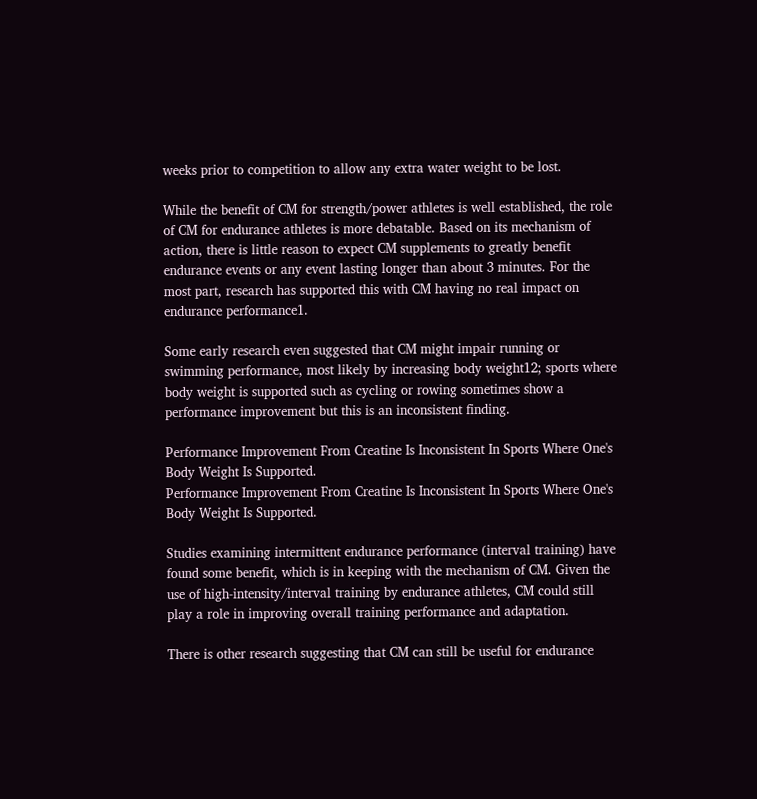weeks prior to competition to allow any extra water weight to be lost.

While the benefit of CM for strength/power athletes is well established, the role of CM for endurance athletes is more debatable. Based on its mechanism of action, there is little reason to expect CM supplements to greatly benefit endurance events or any event lasting longer than about 3 minutes. For the most part, research has supported this with CM having no real impact on endurance performance1.

Some early research even suggested that CM might impair running or swimming performance, most likely by increasing body weight12; sports where body weight is supported such as cycling or rowing sometimes show a performance improvement but this is an inconsistent finding.

Performance Improvement From Creatine Is Inconsistent In Sports Where One's Body Weight Is Supported.
Performance Improvement From Creatine Is Inconsistent In Sports Where One's Body Weight Is Supported.

Studies examining intermittent endurance performance (interval training) have found some benefit, which is in keeping with the mechanism of CM. Given the use of high-intensity/interval training by endurance athletes, CM could still play a role in improving overall training performance and adaptation.

There is other research suggesting that CM can still be useful for endurance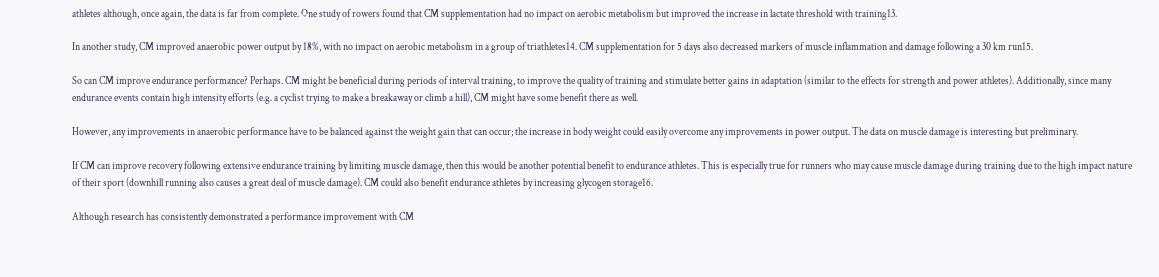athletes although, once again, the data is far from complete. One study of rowers found that CM supplementation had no impact on aerobic metabolism but improved the increase in lactate threshold with training13.

In another study, CM improved anaerobic power output by 18%, with no impact on aerobic metabolism in a group of triathletes14. CM supplementation for 5 days also decreased markers of muscle inflammation and damage following a 30 km run15.

So can CM improve endurance performance? Perhaps. CM might be beneficial during periods of interval training, to improve the quality of training and stimulate better gains in adaptation (similar to the effects for strength and power athletes). Additionally, since many endurance events contain high intensity efforts (e.g. a cyclist trying to make a breakaway or climb a hill), CM might have some benefit there as well.

However, any improvements in anaerobic performance have to be balanced against the weight gain that can occur; the increase in body weight could easily overcome any improvements in power output. The data on muscle damage is interesting but preliminary.

If CM can improve recovery following extensive endurance training by limiting muscle damage, then this would be another potential benefit to endurance athletes. This is especially true for runners who may cause muscle damage during training due to the high impact nature of their sport (downhill running also causes a great deal of muscle damage). CM could also benefit endurance athletes by increasing glycogen storage16.

Although research has consistently demonstrated a performance improvement with CM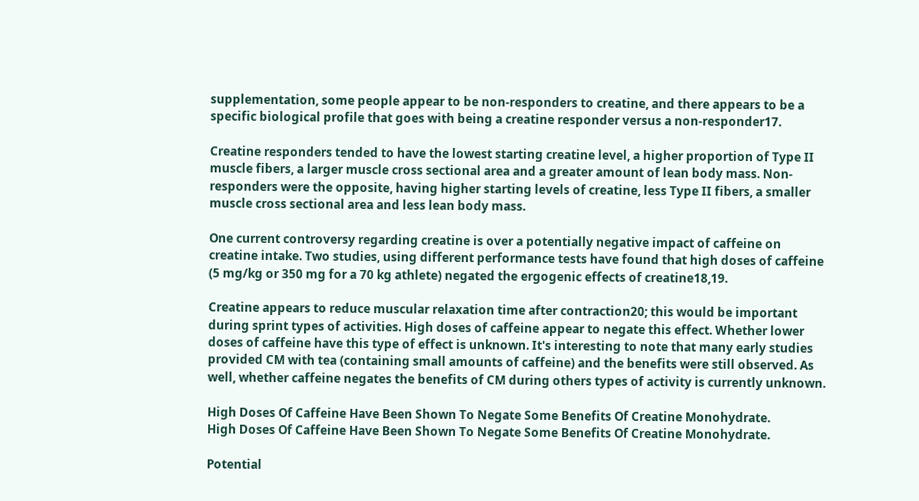supplementation, some people appear to be non-responders to creatine, and there appears to be a specific biological profile that goes with being a creatine responder versus a non-responder17.

Creatine responders tended to have the lowest starting creatine level, a higher proportion of Type II muscle fibers, a larger muscle cross sectional area and a greater amount of lean body mass. Non-responders were the opposite, having higher starting levels of creatine, less Type II fibers, a smaller muscle cross sectional area and less lean body mass.

One current controversy regarding creatine is over a potentially negative impact of caffeine on creatine intake. Two studies, using different performance tests have found that high doses of caffeine (5 mg/kg or 350 mg for a 70 kg athlete) negated the ergogenic effects of creatine18,19.

Creatine appears to reduce muscular relaxation time after contraction20; this would be important during sprint types of activities. High doses of caffeine appear to negate this effect. Whether lower doses of caffeine have this type of effect is unknown. It's interesting to note that many early studies provided CM with tea (containing small amounts of caffeine) and the benefits were still observed. As well, whether caffeine negates the benefits of CM during others types of activity is currently unknown.

High Doses Of Caffeine Have Been Shown To Negate Some Benefits Of Creatine Monohydrate.
High Doses Of Caffeine Have Been Shown To Negate Some Benefits Of Creatine Monohydrate.

Potential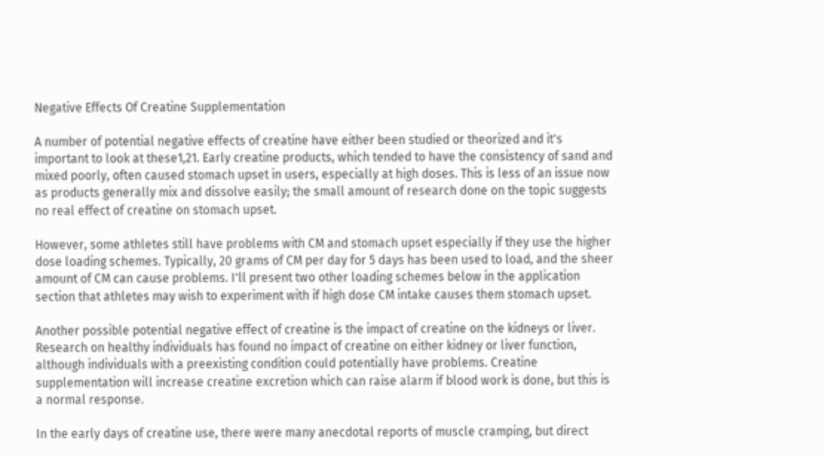Negative Effects Of Creatine Supplementation

A number of potential negative effects of creatine have either been studied or theorized and it's important to look at these1,21. Early creatine products, which tended to have the consistency of sand and mixed poorly, often caused stomach upset in users, especially at high doses. This is less of an issue now as products generally mix and dissolve easily; the small amount of research done on the topic suggests no real effect of creatine on stomach upset.

However, some athletes still have problems with CM and stomach upset especially if they use the higher dose loading schemes. Typically, 20 grams of CM per day for 5 days has been used to load, and the sheer amount of CM can cause problems. I'll present two other loading schemes below in the application section that athletes may wish to experiment with if high dose CM intake causes them stomach upset.

Another possible potential negative effect of creatine is the impact of creatine on the kidneys or liver. Research on healthy individuals has found no impact of creatine on either kidney or liver function, although individuals with a preexisting condition could potentially have problems. Creatine supplementation will increase creatine excretion which can raise alarm if blood work is done, but this is a normal response.

In the early days of creatine use, there were many anecdotal reports of muscle cramping, but direct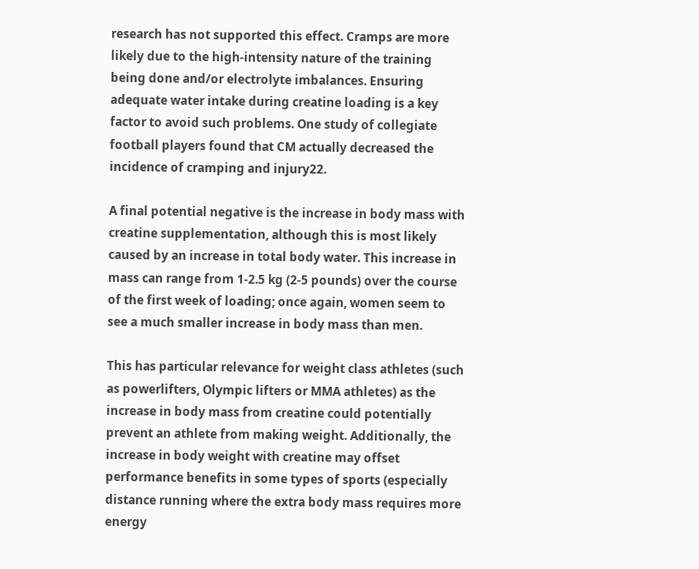research has not supported this effect. Cramps are more likely due to the high-intensity nature of the training being done and/or electrolyte imbalances. Ensuring adequate water intake during creatine loading is a key factor to avoid such problems. One study of collegiate football players found that CM actually decreased the incidence of cramping and injury22.

A final potential negative is the increase in body mass with creatine supplementation, although this is most likely caused by an increase in total body water. This increase in mass can range from 1-2.5 kg (2-5 pounds) over the course of the first week of loading; once again, women seem to see a much smaller increase in body mass than men.

This has particular relevance for weight class athletes (such as powerlifters, Olympic lifters or MMA athletes) as the increase in body mass from creatine could potentially prevent an athlete from making weight. Additionally, the increase in body weight with creatine may offset performance benefits in some types of sports (especially distance running where the extra body mass requires more energy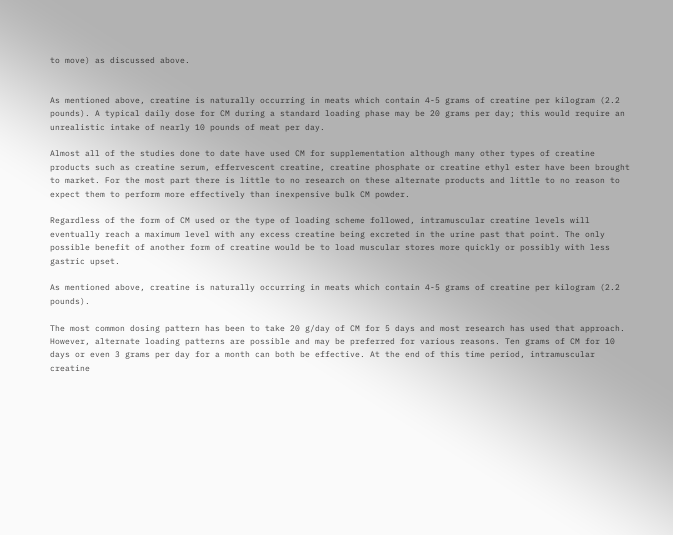to move) as discussed above.


As mentioned above, creatine is naturally occurring in meats which contain 4-5 grams of creatine per kilogram (2.2 pounds). A typical daily dose for CM during a standard loading phase may be 20 grams per day; this would require an unrealistic intake of nearly 10 pounds of meat per day.

Almost all of the studies done to date have used CM for supplementation although many other types of creatine products such as creatine serum, effervescent creatine, creatine phosphate or creatine ethyl ester have been brought to market. For the most part there is little to no research on these alternate products and little to no reason to expect them to perform more effectively than inexpensive bulk CM powder.

Regardless of the form of CM used or the type of loading scheme followed, intramuscular creatine levels will eventually reach a maximum level with any excess creatine being excreted in the urine past that point. The only possible benefit of another form of creatine would be to load muscular stores more quickly or possibly with less gastric upset.

As mentioned above, creatine is naturally occurring in meats which contain 4-5 grams of creatine per kilogram (2.2 pounds).

The most common dosing pattern has been to take 20 g/day of CM for 5 days and most research has used that approach. However, alternate loading patterns are possible and may be preferred for various reasons. Ten grams of CM for 10 days or even 3 grams per day for a month can both be effective. At the end of this time period, intramuscular creatine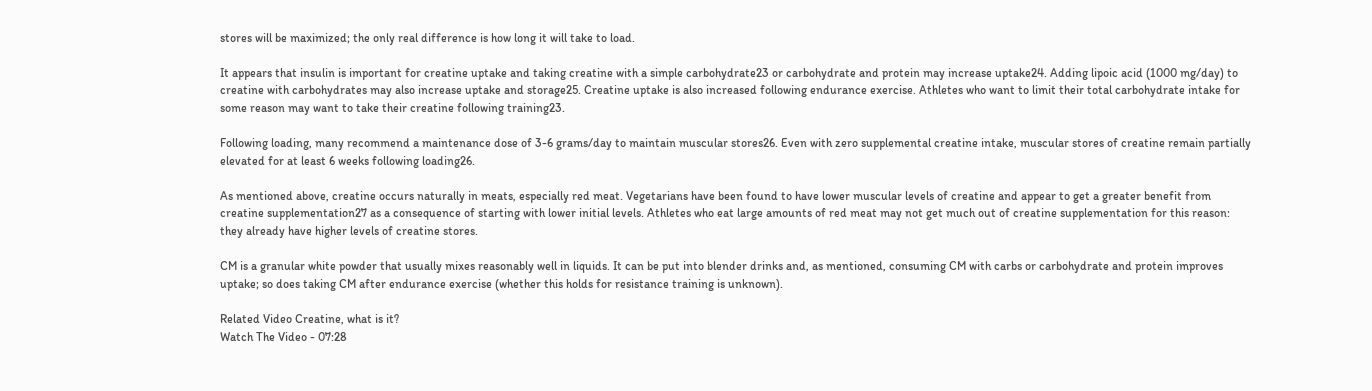stores will be maximized; the only real difference is how long it will take to load.

It appears that insulin is important for creatine uptake and taking creatine with a simple carbohydrate23 or carbohydrate and protein may increase uptake24. Adding lipoic acid (1000 mg/day) to creatine with carbohydrates may also increase uptake and storage25. Creatine uptake is also increased following endurance exercise. Athletes who want to limit their total carbohydrate intake for some reason may want to take their creatine following training23.

Following loading, many recommend a maintenance dose of 3-6 grams/day to maintain muscular stores26. Even with zero supplemental creatine intake, muscular stores of creatine remain partially elevated for at least 6 weeks following loading26.

As mentioned above, creatine occurs naturally in meats, especially red meat. Vegetarians have been found to have lower muscular levels of creatine and appear to get a greater benefit from creatine supplementation27 as a consequence of starting with lower initial levels. Athletes who eat large amounts of red meat may not get much out of creatine supplementation for this reason: they already have higher levels of creatine stores.

CM is a granular white powder that usually mixes reasonably well in liquids. It can be put into blender drinks and, as mentioned, consuming CM with carbs or carbohydrate and protein improves uptake; so does taking CM after endurance exercise (whether this holds for resistance training is unknown).

Related Video Creatine, what is it?
Watch The Video - 07:28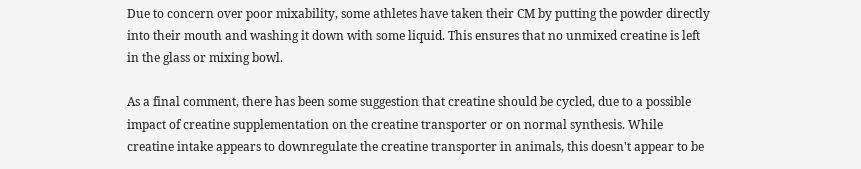Due to concern over poor mixability, some athletes have taken their CM by putting the powder directly into their mouth and washing it down with some liquid. This ensures that no unmixed creatine is left in the glass or mixing bowl.

As a final comment, there has been some suggestion that creatine should be cycled, due to a possible impact of creatine supplementation on the creatine transporter or on normal synthesis. While creatine intake appears to downregulate the creatine transporter in animals, this doesn't appear to be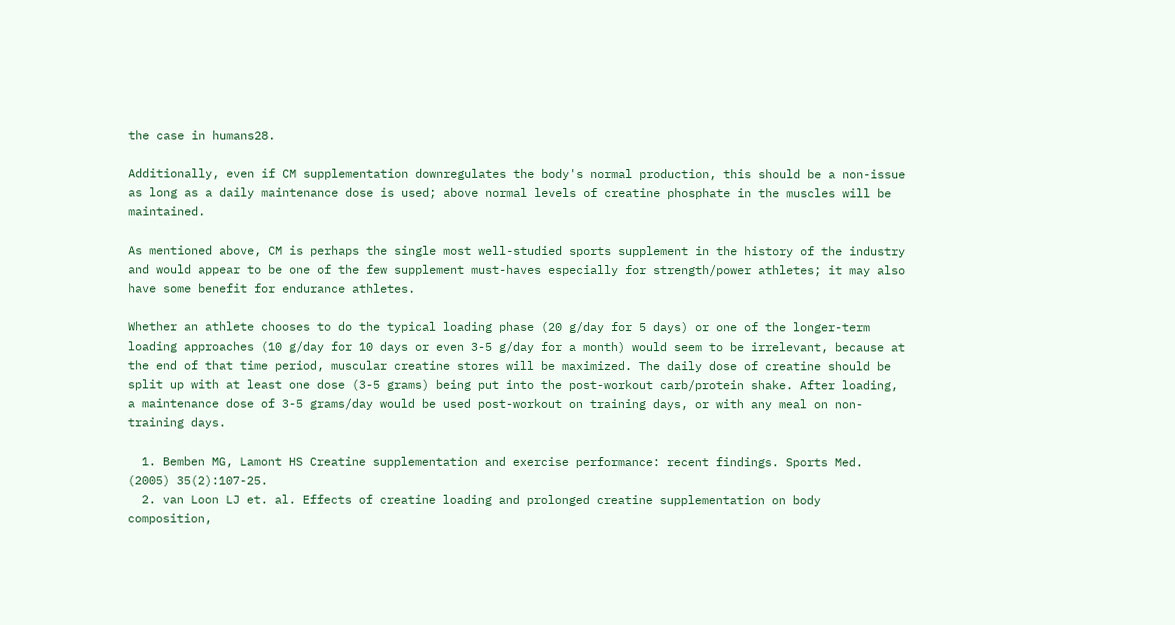the case in humans28.

Additionally, even if CM supplementation downregulates the body's normal production, this should be a non-issue as long as a daily maintenance dose is used; above normal levels of creatine phosphate in the muscles will be maintained.

As mentioned above, CM is perhaps the single most well-studied sports supplement in the history of the industry and would appear to be one of the few supplement must-haves especially for strength/power athletes; it may also have some benefit for endurance athletes.

Whether an athlete chooses to do the typical loading phase (20 g/day for 5 days) or one of the longer-term loading approaches (10 g/day for 10 days or even 3-5 g/day for a month) would seem to be irrelevant, because at the end of that time period, muscular creatine stores will be maximized. The daily dose of creatine should be split up with at least one dose (3-5 grams) being put into the post-workout carb/protein shake. After loading, a maintenance dose of 3-5 grams/day would be used post-workout on training days, or with any meal on non-training days.

  1. Bemben MG, Lamont HS Creatine supplementation and exercise performance: recent findings. Sports Med. (2005) 35(2):107-25.
  2. van Loon LJ et. al. Effects of creatine loading and prolonged creatine supplementation on body composition,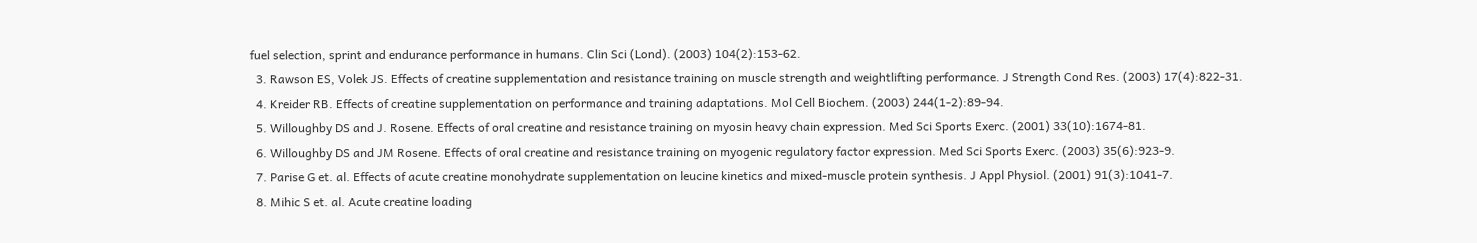fuel selection, sprint and endurance performance in humans. Clin Sci (Lond). (2003) 104(2):153-62.
  3. Rawson ES, Volek JS. Effects of creatine supplementation and resistance training on muscle strength and weightlifting performance. J Strength Cond Res. (2003) 17(4):822-31.
  4. Kreider RB. Effects of creatine supplementation on performance and training adaptations. Mol Cell Biochem. (2003) 244(1-2):89-94.
  5. Willoughby DS and J. Rosene. Effects of oral creatine and resistance training on myosin heavy chain expression. Med Sci Sports Exerc. (2001) 33(10):1674-81.
  6. Willoughby DS and JM Rosene. Effects of oral creatine and resistance training on myogenic regulatory factor expression. Med Sci Sports Exerc. (2003) 35(6):923-9.
  7. Parise G et. al. Effects of acute creatine monohydrate supplementation on leucine kinetics and mixed-muscle protein synthesis. J Appl Physiol. (2001) 91(3):1041-7.
  8. Mihic S et. al. Acute creatine loading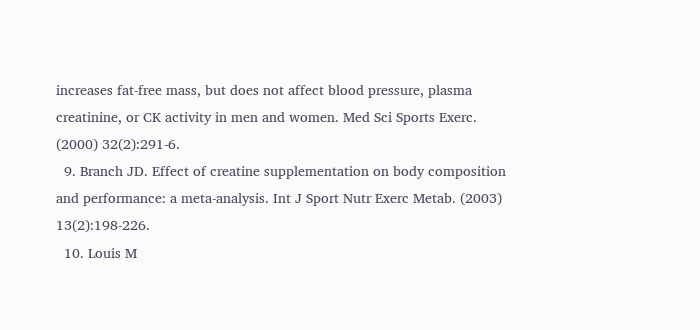increases fat-free mass, but does not affect blood pressure, plasma creatinine, or CK activity in men and women. Med Sci Sports Exerc. (2000) 32(2):291-6.
  9. Branch JD. Effect of creatine supplementation on body composition and performance: a meta-analysis. Int J Sport Nutr Exerc Metab. (2003) 13(2):198-226.
  10. Louis M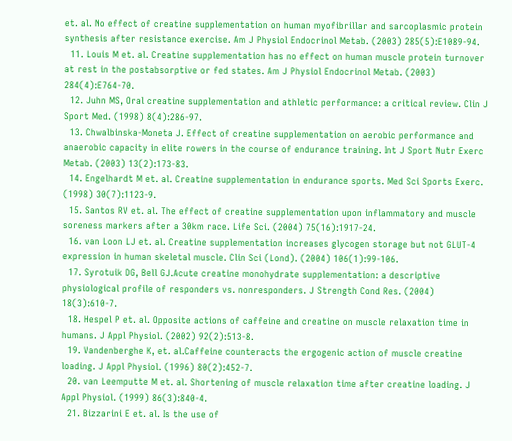et. al. No effect of creatine supplementation on human myofibrillar and sarcoplasmic protein synthesis after resistance exercise. Am J Physiol Endocrinol Metab. (2003) 285(5):E1089-94.
  11. Louis M et. al. Creatine supplementation has no effect on human muscle protein turnover at rest in the postabsorptive or fed states. Am J Physiol Endocrinol Metab. (2003) 284(4):E764-70.
  12. Juhn MS, Oral creatine supplementation and athletic performance: a critical review. Clin J Sport Med. (1998) 8(4):286-97.
  13. Chwalbinska-Moneta J. Effect of creatine supplementation on aerobic performance and anaerobic capacity in elite rowers in the course of endurance training. Int J Sport Nutr Exerc Metab. (2003) 13(2):173-83.
  14. Engelhardt M et. al. Creatine supplementation in endurance sports. Med Sci Sports Exerc. (1998) 30(7):1123-9.
  15. Santos RV et. al. The effect of creatine supplementation upon inflammatory and muscle soreness markers after a 30km race. Life Sci. (2004) 75(16):1917-24.
  16. van Loon LJ et. al. Creatine supplementation increases glycogen storage but not GLUT-4 expression in human skeletal muscle. Clin Sci (Lond). (2004) 106(1):99-106.
  17. Syrotuik DG, Bell GJ.Acute creatine monohydrate supplementation: a descriptive physiological profile of responders vs. nonresponders. J Strength Cond Res. (2004) 18(3):610-7.
  18. Hespel P et. al. Opposite actions of caffeine and creatine on muscle relaxation time in humans. J Appl Physiol. (2002) 92(2):513-8.
  19. Vandenberghe K, et. al.Caffeine counteracts the ergogenic action of muscle creatine loading. J Appl Physiol. (1996) 80(2):452-7.
  20. van Leemputte M et. al. Shortening of muscle relaxation time after creatine loading. J Appl Physiol. (1999) 86(3):840-4.
  21. Bizzarini E et. al. Is the use of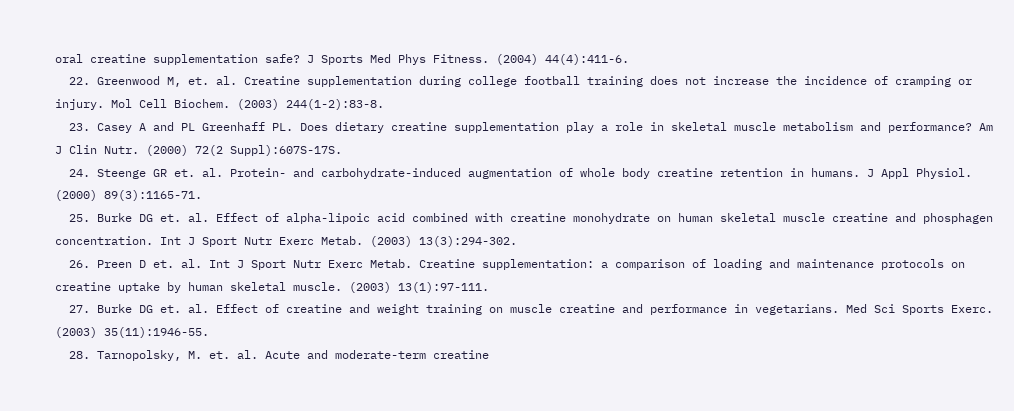oral creatine supplementation safe? J Sports Med Phys Fitness. (2004) 44(4):411-6.
  22. Greenwood M, et. al. Creatine supplementation during college football training does not increase the incidence of cramping or injury. Mol Cell Biochem. (2003) 244(1-2):83-8.
  23. Casey A and PL Greenhaff PL. Does dietary creatine supplementation play a role in skeletal muscle metabolism and performance? Am J Clin Nutr. (2000) 72(2 Suppl):607S-17S.
  24. Steenge GR et. al. Protein- and carbohydrate-induced augmentation of whole body creatine retention in humans. J Appl Physiol. (2000) 89(3):1165-71.
  25. Burke DG et. al. Effect of alpha-lipoic acid combined with creatine monohydrate on human skeletal muscle creatine and phosphagen concentration. Int J Sport Nutr Exerc Metab. (2003) 13(3):294-302.
  26. Preen D et. al. Int J Sport Nutr Exerc Metab. Creatine supplementation: a comparison of loading and maintenance protocols on creatine uptake by human skeletal muscle. (2003) 13(1):97-111.
  27. Burke DG et. al. Effect of creatine and weight training on muscle creatine and performance in vegetarians. Med Sci Sports Exerc. (2003) 35(11):1946-55.
  28. Tarnopolsky, M. et. al. Acute and moderate-term creatine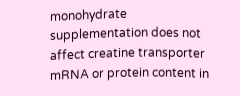monohydrate supplementation does not affect creatine transporter mRNA or protein content in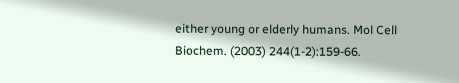either young or elderly humans. Mol Cell Biochem. (2003) 244(1-2):159-66.